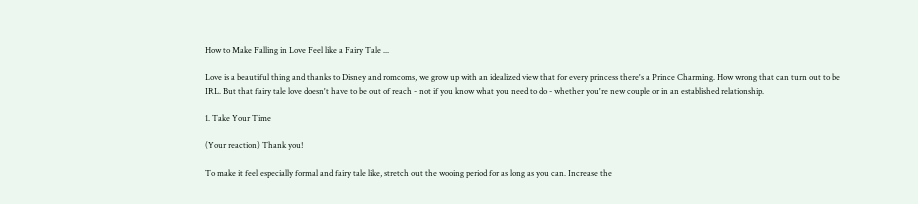How to Make Falling in Love Feel like a Fairy Tale ...

Love is a beautiful thing and thanks to Disney and romcoms, we grow up with an idealized view that for every princess there's a Prince Charming. How wrong that can turn out to be IRL. But that fairy tale love doesn't have to be out of reach - not if you know what you need to do - whether you're new couple or in an established relationship.

1. Take Your Time

(Your reaction) Thank you!

To make it feel especially formal and fairy tale like, stretch out the wooing period for as long as you can. Increase the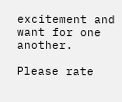excitement and want for one another.

Please rate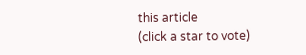this article
(click a star to vote)